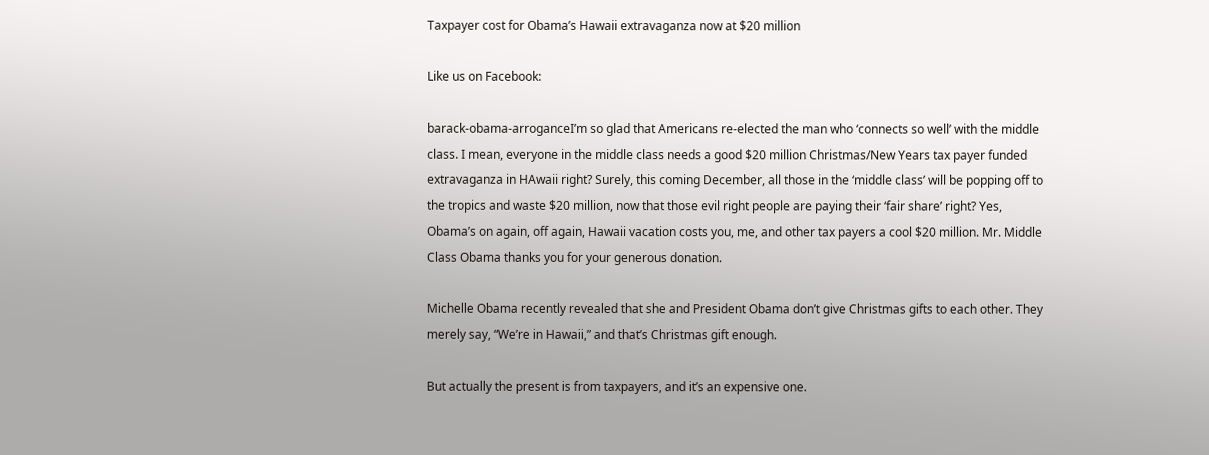Taxpayer cost for Obama’s Hawaii extravaganza now at $20 million

Like us on Facebook:

barack-obama-arroganceI’m so glad that Americans re-elected the man who ‘connects so well’ with the middle class. I mean, everyone in the middle class needs a good $20 million Christmas/New Years tax payer funded extravaganza in HAwaii right? Surely, this coming December, all those in the ‘middle class’ will be popping off to the tropics and waste $20 million, now that those evil right people are paying their ‘fair share’ right? Yes, Obama’s on again, off again, Hawaii vacation costs you, me, and other tax payers a cool $20 million. Mr. Middle Class Obama thanks you for your generous donation.

Michelle Obama recently revealed that she and President Obama don’t give Christmas gifts to each other. They merely say, “We’re in Hawaii,” and that’s Christmas gift enough.

But actually the present is from taxpayers, and it’s an expensive one.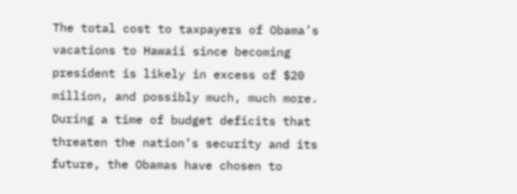The total cost to taxpayers of Obama’s vacations to Hawaii since becoming president is likely in excess of $20 million, and possibly much, much more. During a time of budget deficits that threaten the nation’s security and its future, the Obamas have chosen to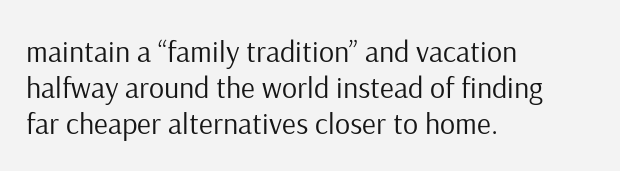maintain a “family tradition” and vacation halfway around the world instead of finding far cheaper alternatives closer to home.